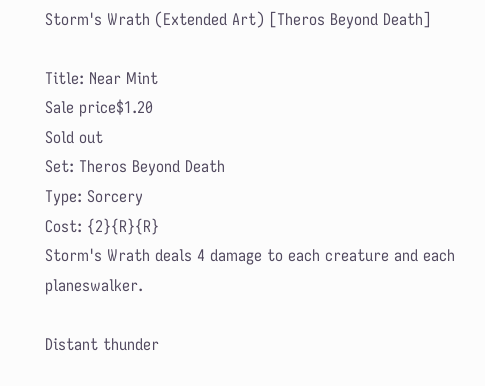Storm's Wrath (Extended Art) [Theros Beyond Death]

Title: Near Mint
Sale price$1.20
Sold out
Set: Theros Beyond Death
Type: Sorcery
Cost: {2}{R}{R}
Storm's Wrath deals 4 damage to each creature and each planeswalker.

Distant thunder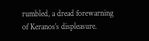rumbled, a dread forewarning of Keranos’s displeasure.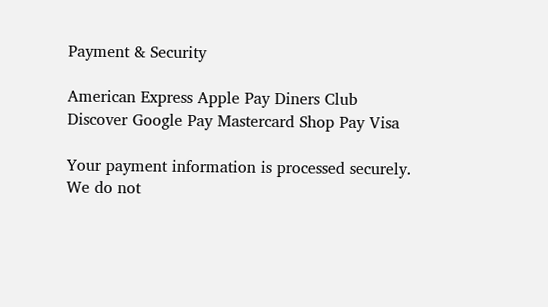Payment & Security

American Express Apple Pay Diners Club Discover Google Pay Mastercard Shop Pay Visa

Your payment information is processed securely. We do not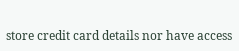store credit card details nor have access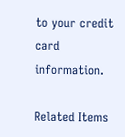to your credit card information.

Related Items